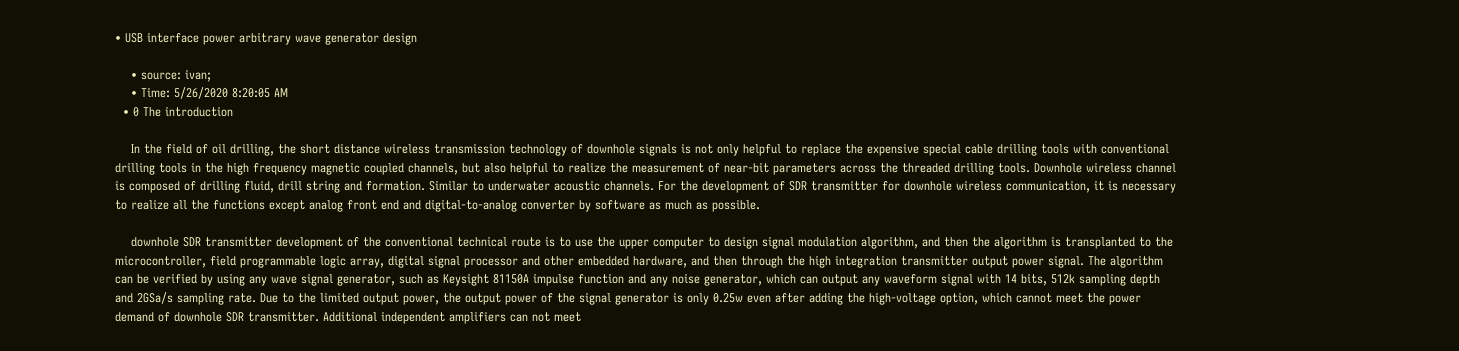• USB interface power arbitrary wave generator design

    • source: ivan;
    • Time: 5/26/2020 8:20:05 AM
  • 0 The introduction

    In the field of oil drilling, the short distance wireless transmission technology of downhole signals is not only helpful to replace the expensive special cable drilling tools with conventional drilling tools in the high frequency magnetic coupled channels, but also helpful to realize the measurement of near-bit parameters across the threaded drilling tools. Downhole wireless channel is composed of drilling fluid, drill string and formation. Similar to underwater acoustic channels. For the development of SDR transmitter for downhole wireless communication, it is necessary to realize all the functions except analog front end and digital-to-analog converter by software as much as possible.

    downhole SDR transmitter development of the conventional technical route is to use the upper computer to design signal modulation algorithm, and then the algorithm is transplanted to the microcontroller, field programmable logic array, digital signal processor and other embedded hardware, and then through the high integration transmitter output power signal. The algorithm can be verified by using any wave signal generator, such as Keysight 81150A impulse function and any noise generator, which can output any waveform signal with 14 bits, 512k sampling depth and 2GSa/s sampling rate. Due to the limited output power, the output power of the signal generator is only 0.25w even after adding the high-voltage option, which cannot meet the power demand of downhole SDR transmitter. Additional independent amplifiers can not meet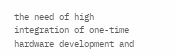the need of high integration of one-time hardware development and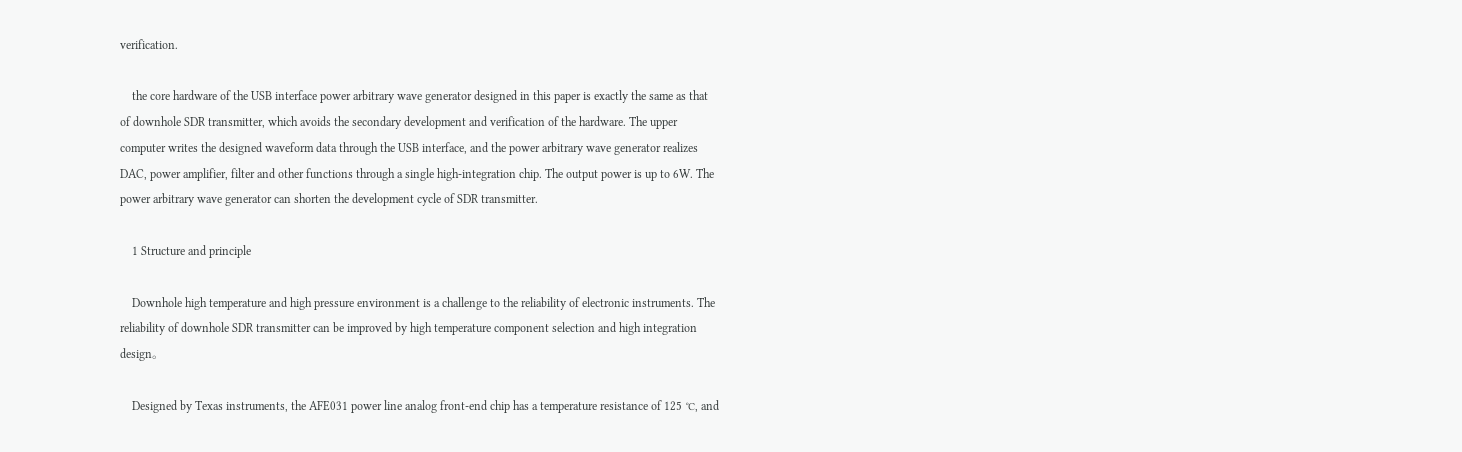verification.

    the core hardware of the USB interface power arbitrary wave generator designed in this paper is exactly the same as that of downhole SDR transmitter, which avoids the secondary development and verification of the hardware. The upper computer writes the designed waveform data through the USB interface, and the power arbitrary wave generator realizes DAC, power amplifier, filter and other functions through a single high-integration chip. The output power is up to 6W. The power arbitrary wave generator can shorten the development cycle of SDR transmitter.

    1 Structure and principle

    Downhole high temperature and high pressure environment is a challenge to the reliability of electronic instruments. The reliability of downhole SDR transmitter can be improved by high temperature component selection and high integration design。

    Designed by Texas instruments, the AFE031 power line analog front-end chip has a temperature resistance of 125 ℃, and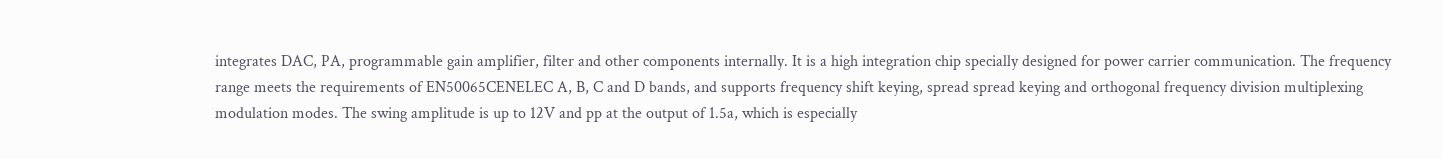integrates DAC, PA, programmable gain amplifier, filter and other components internally. It is a high integration chip specially designed for power carrier communication. The frequency range meets the requirements of EN50065CENELEC A, B, C and D bands, and supports frequency shift keying, spread spread keying and orthogonal frequency division multiplexing modulation modes. The swing amplitude is up to 12V and pp at the output of 1.5a, which is especially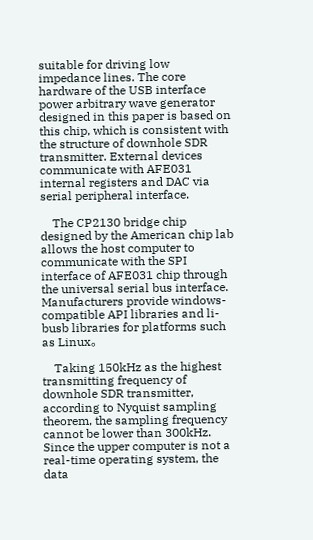suitable for driving low impedance lines. The core hardware of the USB interface power arbitrary wave generator designed in this paper is based on this chip, which is consistent with the structure of downhole SDR transmitter. External devices communicate with AFE031 internal registers and DAC via serial peripheral interface.

    The CP2130 bridge chip designed by the American chip lab allows the host computer to communicate with the SPI interface of AFE031 chip through the universal serial bus interface. Manufacturers provide windows-compatible API libraries and li-busb libraries for platforms such as Linux。

    Taking 150kHz as the highest transmitting frequency of downhole SDR transmitter, according to Nyquist sampling theorem, the sampling frequency cannot be lower than 300kHz. Since the upper computer is not a real-time operating system, the data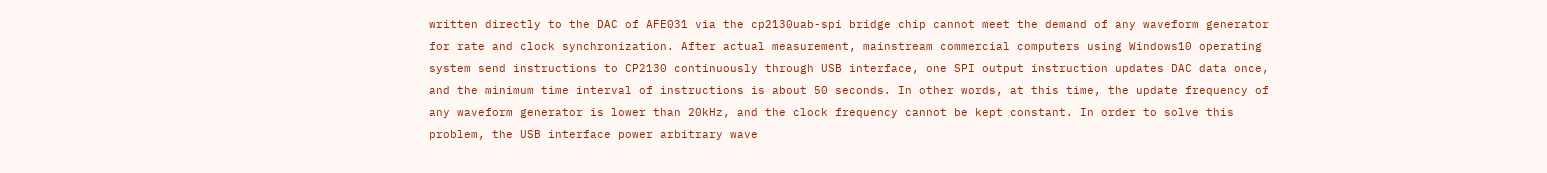written directly to the DAC of AFE031 via the cp2130uab-spi bridge chip cannot meet the demand of any waveform generator for rate and clock synchronization. After actual measurement, mainstream commercial computers using Windows10 operating system send instructions to CP2130 continuously through USB interface, one SPI output instruction updates DAC data once, and the minimum time interval of instructions is about 50 seconds. In other words, at this time, the update frequency of any waveform generator is lower than 20kHz, and the clock frequency cannot be kept constant. In order to solve this problem, the USB interface power arbitrary wave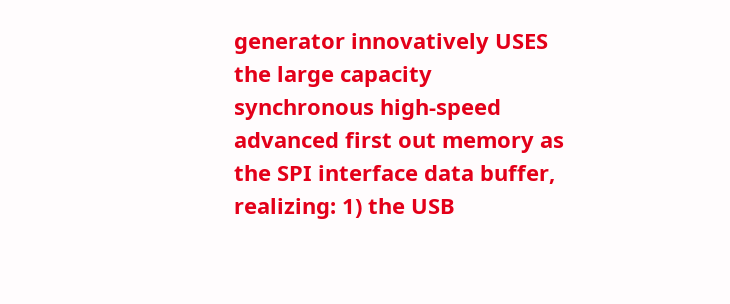generator innovatively USES the large capacity synchronous high-speed advanced first out memory as the SPI interface data buffer, realizing: 1) the USB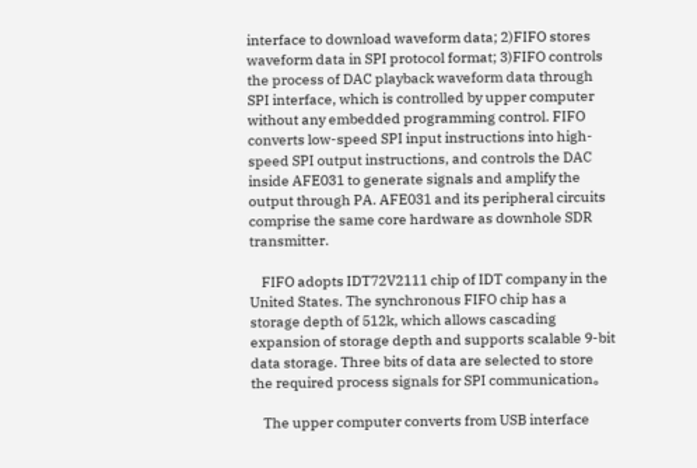interface to download waveform data; 2)FIFO stores waveform data in SPI protocol format; 3)FIFO controls the process of DAC playback waveform data through SPI interface, which is controlled by upper computer without any embedded programming control. FIFO converts low-speed SPI input instructions into high-speed SPI output instructions, and controls the DAC inside AFE031 to generate signals and amplify the output through PA. AFE031 and its peripheral circuits comprise the same core hardware as downhole SDR transmitter.

    FIFO adopts IDT72V2111 chip of IDT company in the United States. The synchronous FIFO chip has a storage depth of 512k, which allows cascading expansion of storage depth and supports scalable 9-bit data storage. Three bits of data are selected to store the required process signals for SPI communication。

    The upper computer converts from USB interface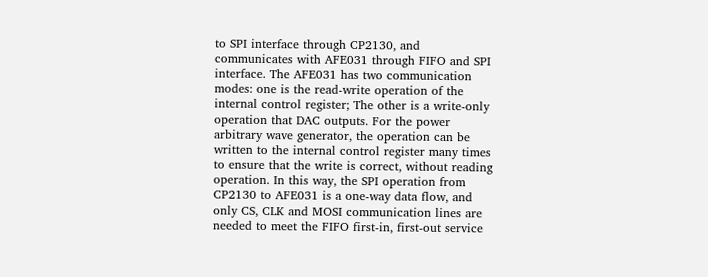to SPI interface through CP2130, and communicates with AFE031 through FIFO and SPI interface. The AFE031 has two communication modes: one is the read-write operation of the internal control register; The other is a write-only operation that DAC outputs. For the power arbitrary wave generator, the operation can be written to the internal control register many times to ensure that the write is correct, without reading operation. In this way, the SPI operation from CP2130 to AFE031 is a one-way data flow, and only CS, CLK and MOSI communication lines are needed to meet the FIFO first-in, first-out service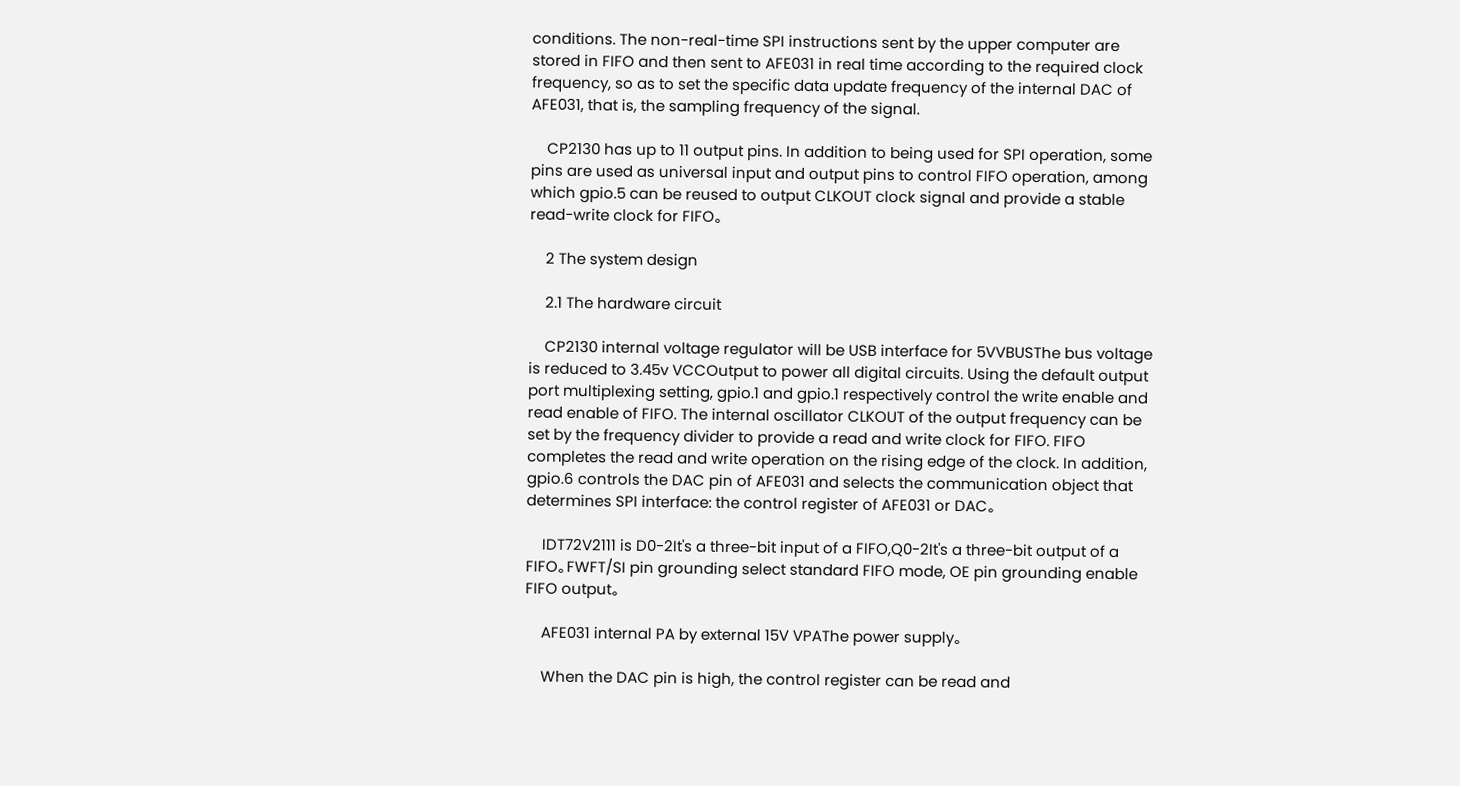conditions. The non-real-time SPI instructions sent by the upper computer are stored in FIFO and then sent to AFE031 in real time according to the required clock frequency, so as to set the specific data update frequency of the internal DAC of AFE031, that is, the sampling frequency of the signal.

    CP2130 has up to 11 output pins. In addition to being used for SPI operation, some pins are used as universal input and output pins to control FIFO operation, among which gpio.5 can be reused to output CLKOUT clock signal and provide a stable read-write clock for FIFO。

    2 The system design

    2.1 The hardware circuit

    CP2130 internal voltage regulator will be USB interface for 5VVBUSThe bus voltage is reduced to 3.45v VCCOutput to power all digital circuits. Using the default output port multiplexing setting, gpio.1 and gpio.1 respectively control the write enable and read enable of FIFO. The internal oscillator CLKOUT of the output frequency can be set by the frequency divider to provide a read and write clock for FIFO. FIFO completes the read and write operation on the rising edge of the clock. In addition, gpio.6 controls the DAC pin of AFE031 and selects the communication object that determines SPI interface: the control register of AFE031 or DAC。

    IDT72V2111 is D0-2It's a three-bit input of a FIFO,Q0-2It's a three-bit output of a FIFO。FWFT/SI pin grounding select standard FIFO mode, OE pin grounding enable FIFO output。

    AFE031 internal PA by external 15V VPAThe power supply。

    When the DAC pin is high, the control register can be read and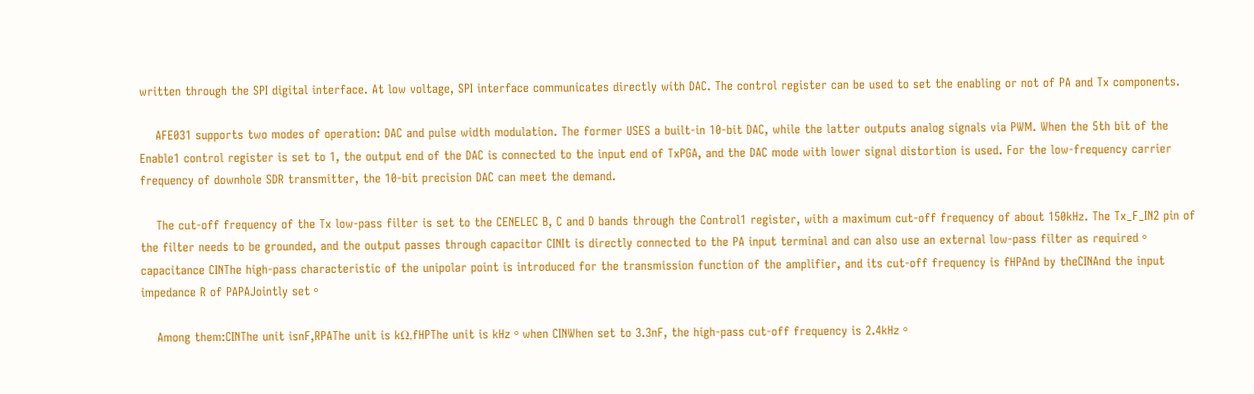written through the SPI digital interface. At low voltage, SPI interface communicates directly with DAC. The control register can be used to set the enabling or not of PA and Tx components.

    AFE031 supports two modes of operation: DAC and pulse width modulation. The former USES a built-in 10-bit DAC, while the latter outputs analog signals via PWM. When the 5th bit of the Enable1 control register is set to 1, the output end of the DAC is connected to the input end of TxPGA, and the DAC mode with lower signal distortion is used. For the low-frequency carrier frequency of downhole SDR transmitter, the 10-bit precision DAC can meet the demand.

    The cut-off frequency of the Tx low-pass filter is set to the CENELEC B, C and D bands through the Control1 register, with a maximum cut-off frequency of about 150kHz. The Tx_F_IN2 pin of the filter needs to be grounded, and the output passes through capacitor CINIt is directly connected to the PA input terminal and can also use an external low-pass filter as required。capacitance CINThe high-pass characteristic of the unipolar point is introduced for the transmission function of the amplifier, and its cut-off frequency is fHPAnd by theCINAnd the input impedance R of PAPAJointly set。

    Among them:CINThe unit isnF,RPAThe unit is kΩ,fHPThe unit is kHz。when CINWhen set to 3.3nF, the high-pass cut-off frequency is 2.4kHz。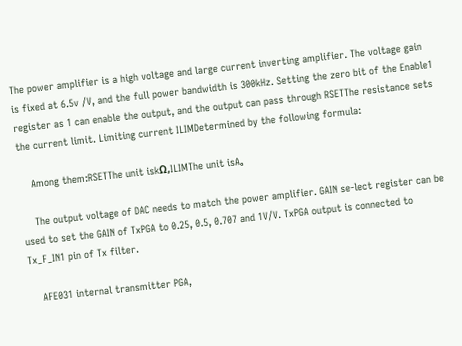The power amplifier is a high voltage and large current inverting amplifier. The voltage gain is fixed at 6.5v /V, and the full power bandwidth is 300kHz. Setting the zero bit of the Enable1 register as 1 can enable the output, and the output can pass through RSETThe resistance sets the current limit. Limiting current ILIMDetermined by the following formula:

    Among them:RSETThe unit iskΩ,ILIMThe unit isA。

    The output voltage of DAC needs to match the power amplifier. GAIN se-lect register can be used to set the GAIN of TxPGA to 0.25, 0.5, 0.707 and 1V/V. TxPGA output is connected to Tx_F_IN1 pin of Tx filter.

    AFE031 internal transmitter PGA,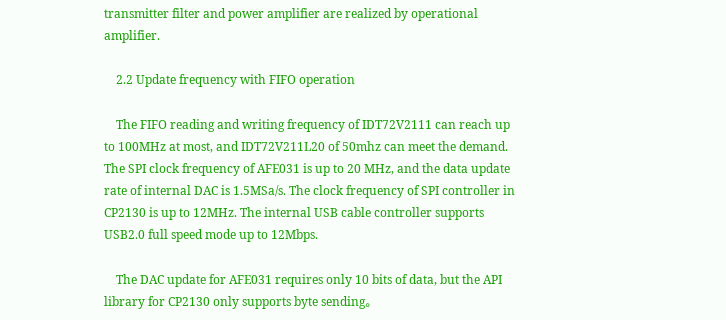transmitter filter and power amplifier are realized by operational amplifier.

    2.2 Update frequency with FIFO operation

    The FIFO reading and writing frequency of IDT72V2111 can reach up to 100MHz at most, and IDT72V211L20 of 50mhz can meet the demand. The SPI clock frequency of AFE031 is up to 20 MHz, and the data update rate of internal DAC is 1.5MSa/s. The clock frequency of SPI controller in CP2130 is up to 12MHz. The internal USB cable controller supports USB2.0 full speed mode up to 12Mbps.

    The DAC update for AFE031 requires only 10 bits of data, but the API library for CP2130 only supports byte sending。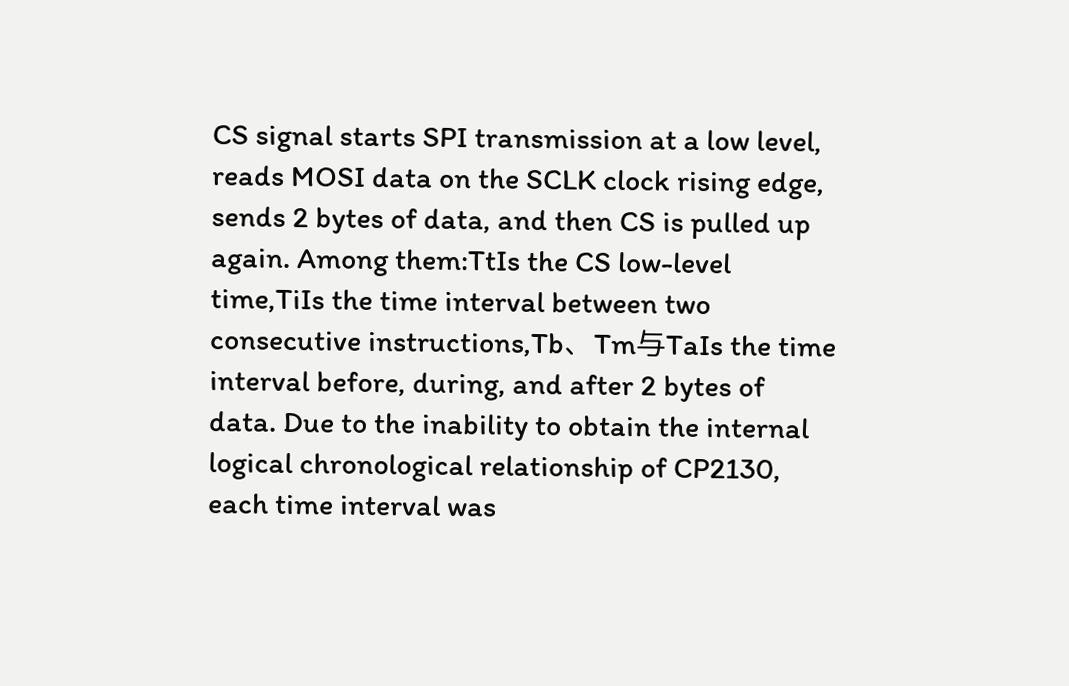CS signal starts SPI transmission at a low level, reads MOSI data on the SCLK clock rising edge, sends 2 bytes of data, and then CS is pulled up again. Among them:TtIs the CS low-level time,TiIs the time interval between two consecutive instructions,Tb、Tm与TaIs the time interval before, during, and after 2 bytes of data. Due to the inability to obtain the internal logical chronological relationship of CP2130, each time interval was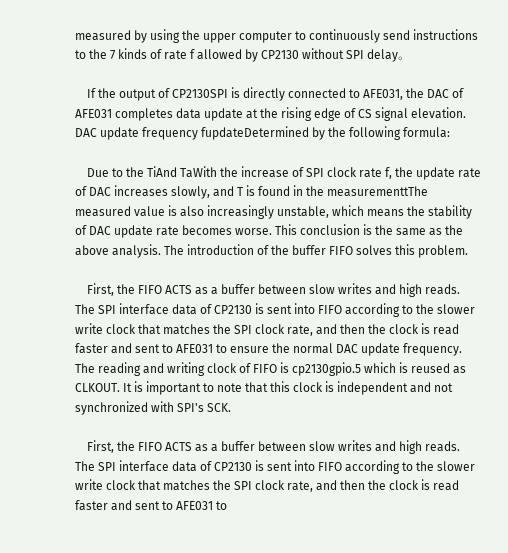measured by using the upper computer to continuously send instructions to the 7 kinds of rate f allowed by CP2130 without SPI delay。

    If the output of CP2130SPI is directly connected to AFE031, the DAC of AFE031 completes data update at the rising edge of CS signal elevation. DAC update frequency fupdateDetermined by the following formula:

    Due to the TiAnd TaWith the increase of SPI clock rate f, the update rate of DAC increases slowly, and T is found in the measurementtThe measured value is also increasingly unstable, which means the stability of DAC update rate becomes worse. This conclusion is the same as the above analysis. The introduction of the buffer FIFO solves this problem.

    First, the FIFO ACTS as a buffer between slow writes and high reads. The SPI interface data of CP2130 is sent into FIFO according to the slower write clock that matches the SPI clock rate, and then the clock is read faster and sent to AFE031 to ensure the normal DAC update frequency. The reading and writing clock of FIFO is cp2130gpio.5 which is reused as CLKOUT. It is important to note that this clock is independent and not synchronized with SPI's SCK.

    First, the FIFO ACTS as a buffer between slow writes and high reads. The SPI interface data of CP2130 is sent into FIFO according to the slower write clock that matches the SPI clock rate, and then the clock is read faster and sent to AFE031 to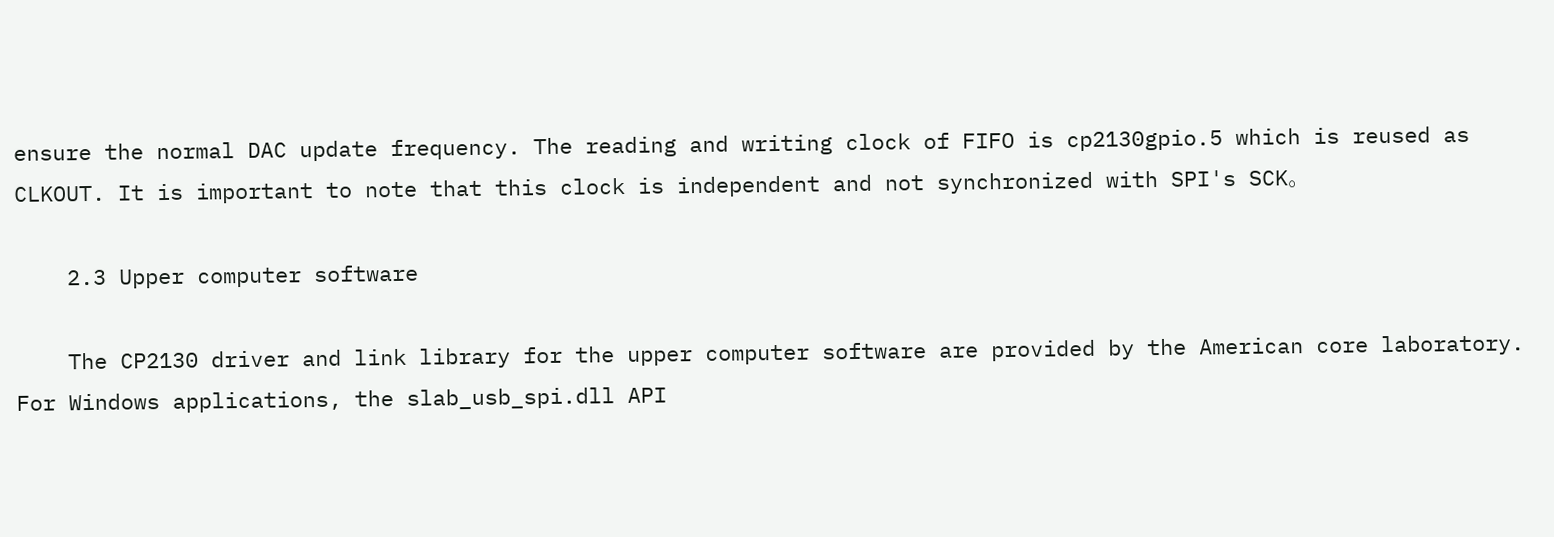ensure the normal DAC update frequency. The reading and writing clock of FIFO is cp2130gpio.5 which is reused as CLKOUT. It is important to note that this clock is independent and not synchronized with SPI's SCK。

    2.3 Upper computer software

    The CP2130 driver and link library for the upper computer software are provided by the American core laboratory. For Windows applications, the slab_usb_spi.dll API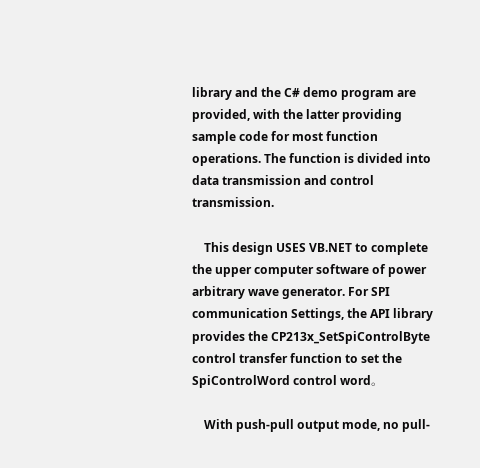library and the C# demo program are provided, with the latter providing sample code for most function operations. The function is divided into data transmission and control transmission.

    This design USES VB.NET to complete the upper computer software of power arbitrary wave generator. For SPI communication Settings, the API library provides the CP213x_SetSpiControlByte control transfer function to set the SpiControlWord control word。

    With push-pull output mode, no pull-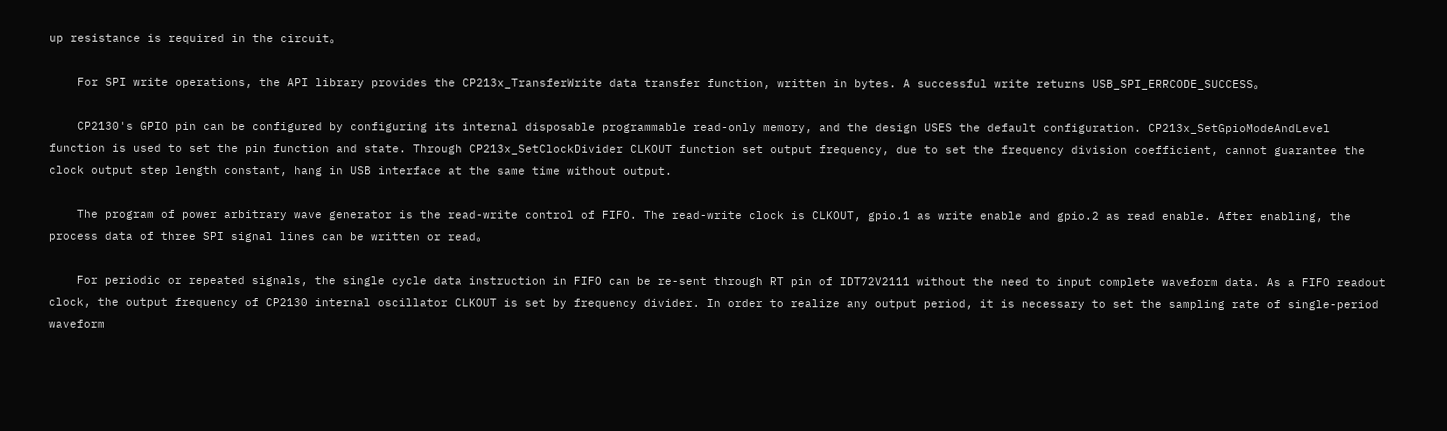up resistance is required in the circuit。

    For SPI write operations, the API library provides the CP213x_TransferWrite data transfer function, written in bytes. A successful write returns USB_SPI_ERRCODE_SUCCESS。

    CP2130's GPIO pin can be configured by configuring its internal disposable programmable read-only memory, and the design USES the default configuration. CP213x_SetGpioModeAndLevel function is used to set the pin function and state. Through CP213x_SetClockDivider CLKOUT function set output frequency, due to set the frequency division coefficient, cannot guarantee the clock output step length constant, hang in USB interface at the same time without output.

    The program of power arbitrary wave generator is the read-write control of FIFO. The read-write clock is CLKOUT, gpio.1 as write enable and gpio.2 as read enable. After enabling, the process data of three SPI signal lines can be written or read。

    For periodic or repeated signals, the single cycle data instruction in FIFO can be re-sent through RT pin of IDT72V2111 without the need to input complete waveform data. As a FIFO readout clock, the output frequency of CP2130 internal oscillator CLKOUT is set by frequency divider. In order to realize any output period, it is necessary to set the sampling rate of single-period waveform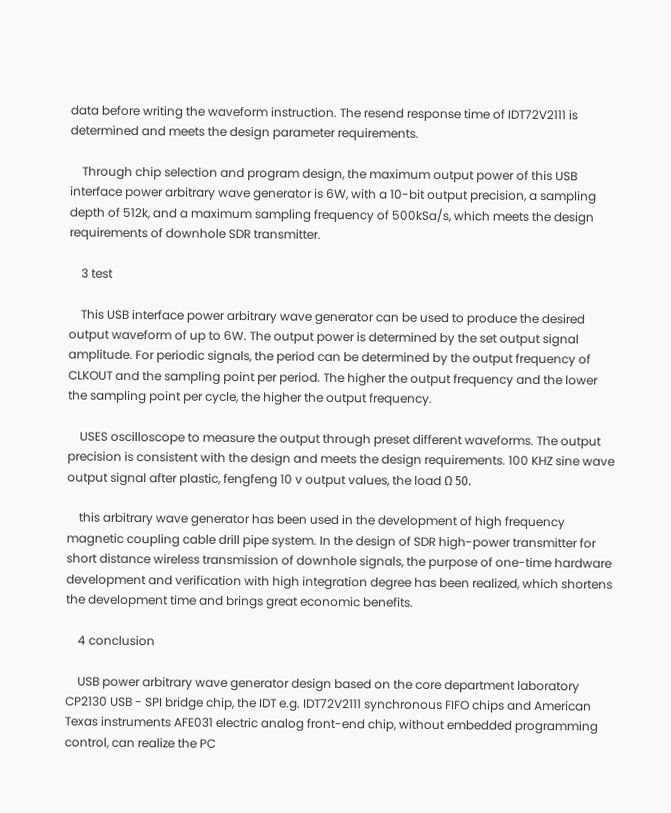data before writing the waveform instruction. The resend response time of IDT72V2111 is determined and meets the design parameter requirements.

    Through chip selection and program design, the maximum output power of this USB interface power arbitrary wave generator is 6W, with a 10-bit output precision, a sampling depth of 512k, and a maximum sampling frequency of 500kSa/s, which meets the design requirements of downhole SDR transmitter.

    3 test

    This USB interface power arbitrary wave generator can be used to produce the desired output waveform of up to 6W. The output power is determined by the set output signal amplitude. For periodic signals, the period can be determined by the output frequency of CLKOUT and the sampling point per period. The higher the output frequency and the lower the sampling point per cycle, the higher the output frequency.

    USES oscilloscope to measure the output through preset different waveforms. The output precision is consistent with the design and meets the design requirements. 100 KHZ sine wave output signal after plastic, fengfeng 10 v output values, the load Ω 50.

    this arbitrary wave generator has been used in the development of high frequency magnetic coupling cable drill pipe system. In the design of SDR high-power transmitter for short distance wireless transmission of downhole signals, the purpose of one-time hardware development and verification with high integration degree has been realized, which shortens the development time and brings great economic benefits.

    4 conclusion

    USB power arbitrary wave generator design based on the core department laboratory CP2130 USB - SPI bridge chip, the IDT e.g. IDT72V2111 synchronous FIFO chips and American Texas instruments AFE031 electric analog front-end chip, without embedded programming control, can realize the PC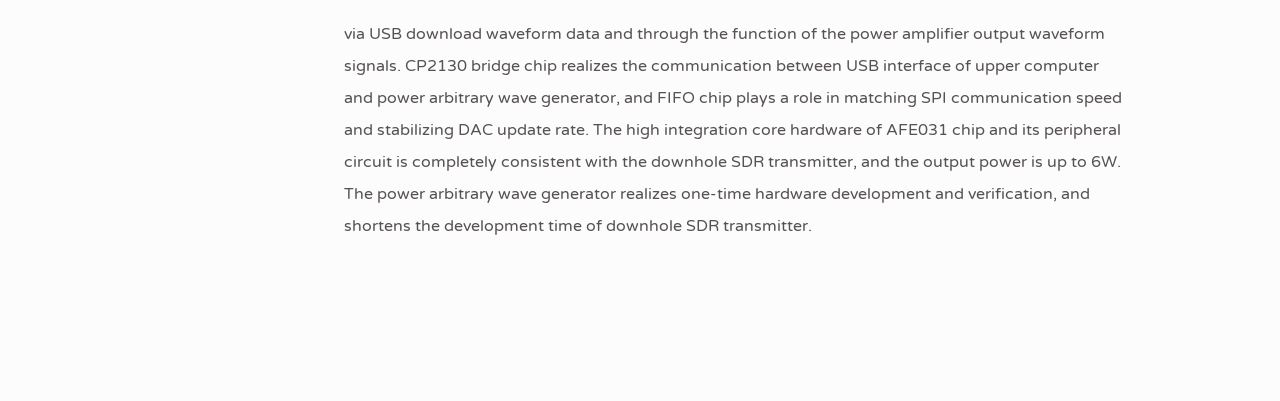via USB download waveform data and through the function of the power amplifier output waveform signals. CP2130 bridge chip realizes the communication between USB interface of upper computer and power arbitrary wave generator, and FIFO chip plays a role in matching SPI communication speed and stabilizing DAC update rate. The high integration core hardware of AFE031 chip and its peripheral circuit is completely consistent with the downhole SDR transmitter, and the output power is up to 6W. The power arbitrary wave generator realizes one-time hardware development and verification, and shortens the development time of downhole SDR transmitter.